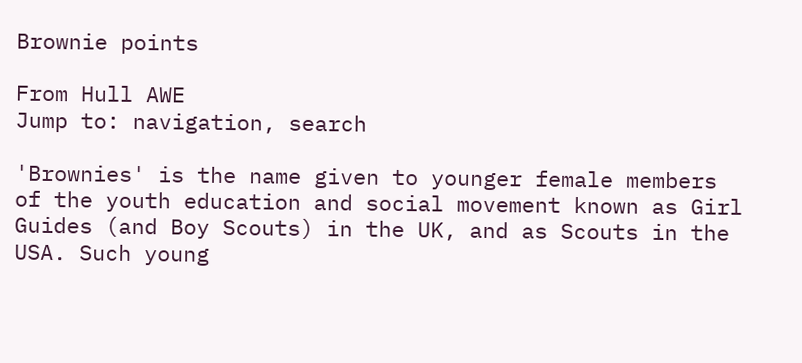Brownie points

From Hull AWE
Jump to: navigation, search

'Brownies' is the name given to younger female members of the youth education and social movement known as Girl Guides (and Boy Scouts) in the UK, and as Scouts in the USA. Such young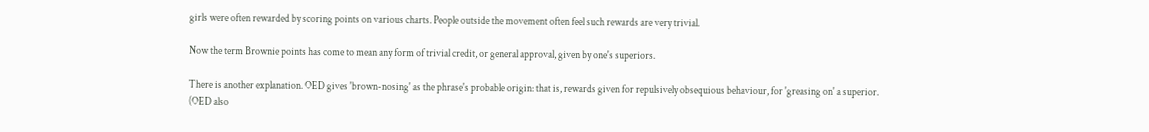girls were often rewarded by scoring points on various charts. People outside the movement often feel such rewards are very trivial.

Now the term Brownie points has come to mean any form of trivial credit, or general approval, given by one's superiors.

There is another explanation. OED gives 'brown-nosing' as the phrase's probable origin: that is, rewards given for repulsively obsequious behaviour, for 'greasing on' a superior. (OED also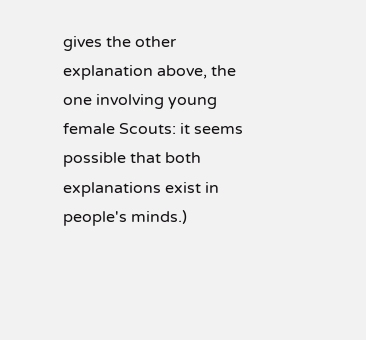gives the other explanation above, the one involving young female Scouts: it seems possible that both explanations exist in people's minds.)